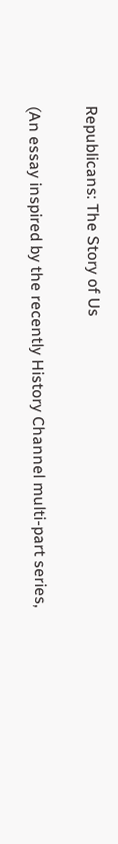Republicans: The Story of Us

(An essay inspired by the recently History Channel multi-part series,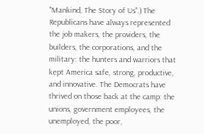"Mankind, The Story of Us".) The Republicans have always represented the job makers, the providers, the builders, the corporations, and the military: the hunters and warriors that kept America safe, strong, productive, and innovative. The Democrats have thrived on those back at the camp: the unions, government employees, the unemployed, the poor,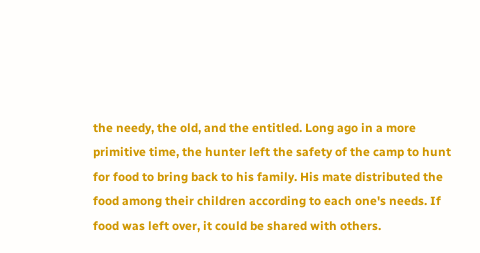the needy, the old, and the entitled. Long ago in a more primitive time, the hunter left the safety of the camp to hunt for food to bring back to his family. His mate distributed the food among their children according to each one's needs. If food was left over, it could be shared with others.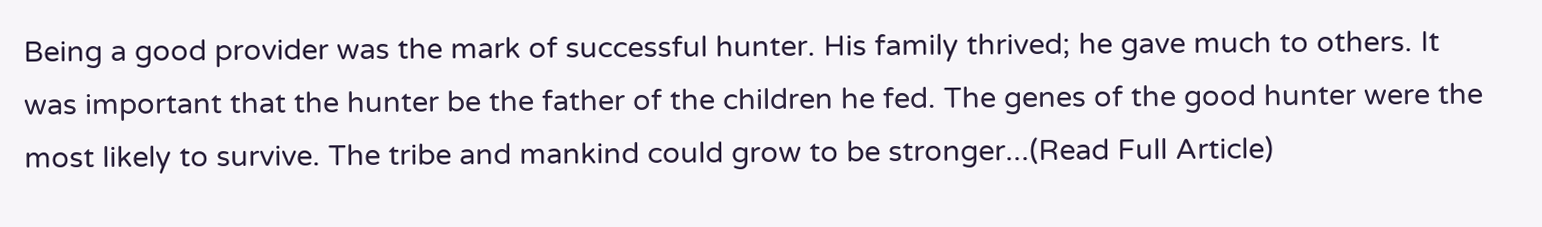Being a good provider was the mark of successful hunter. His family thrived; he gave much to others. It was important that the hunter be the father of the children he fed. The genes of the good hunter were the most likely to survive. The tribe and mankind could grow to be stronger...(Read Full Article)